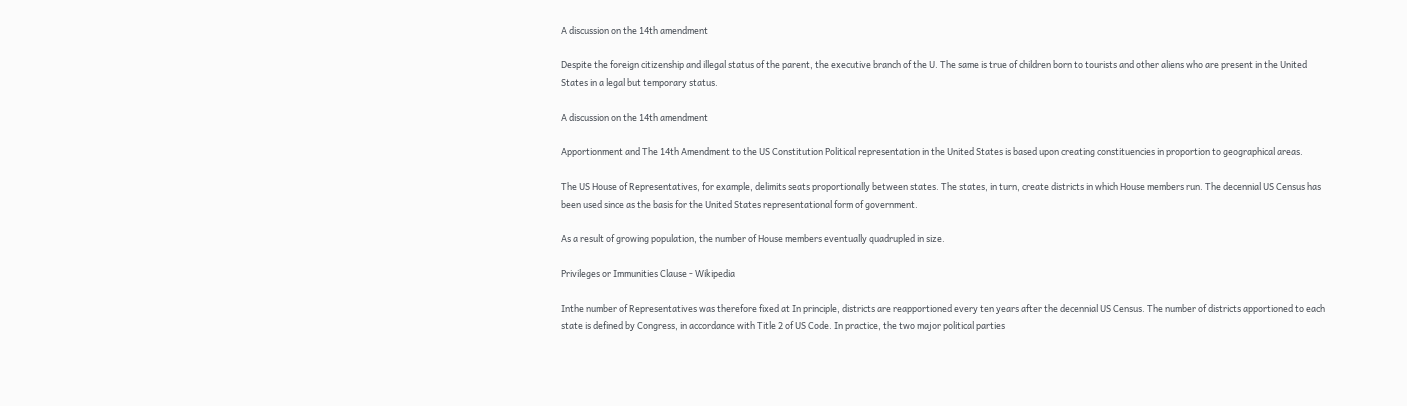A discussion on the 14th amendment

Despite the foreign citizenship and illegal status of the parent, the executive branch of the U. The same is true of children born to tourists and other aliens who are present in the United States in a legal but temporary status.

A discussion on the 14th amendment

Apportionment and The 14th Amendment to the US Constitution Political representation in the United States is based upon creating constituencies in proportion to geographical areas.

The US House of Representatives, for example, delimits seats proportionally between states. The states, in turn, create districts in which House members run. The decennial US Census has been used since as the basis for the United States representational form of government.

As a result of growing population, the number of House members eventually quadrupled in size.

Privileges or Immunities Clause - Wikipedia

Inthe number of Representatives was therefore fixed at In principle, districts are reapportioned every ten years after the decennial US Census. The number of districts apportioned to each state is defined by Congress, in accordance with Title 2 of US Code. In practice, the two major political parties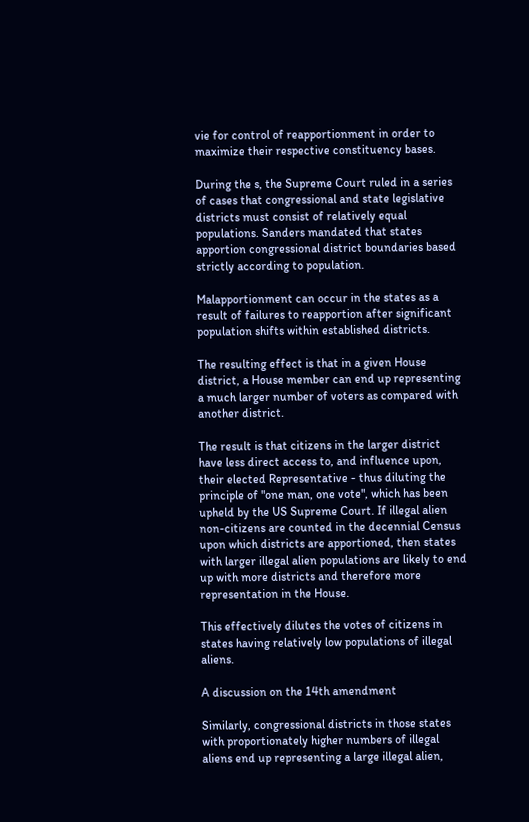vie for control of reapportionment in order to maximize their respective constituency bases.

During the s, the Supreme Court ruled in a series of cases that congressional and state legislative districts must consist of relatively equal populations. Sanders mandated that states apportion congressional district boundaries based strictly according to population.

Malapportionment can occur in the states as a result of failures to reapportion after significant population shifts within established districts.

The resulting effect is that in a given House district, a House member can end up representing a much larger number of voters as compared with another district.

The result is that citizens in the larger district have less direct access to, and influence upon, their elected Representative - thus diluting the principle of "one man, one vote", which has been upheld by the US Supreme Court. If illegal alien non-citizens are counted in the decennial Census upon which districts are apportioned, then states with larger illegal alien populations are likely to end up with more districts and therefore more representation in the House.

This effectively dilutes the votes of citizens in states having relatively low populations of illegal aliens.

A discussion on the 14th amendment

Similarly, congressional districts in those states with proportionately higher numbers of illegal aliens end up representing a large illegal alien,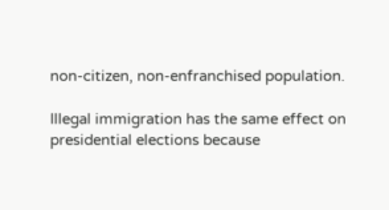non-citizen, non-enfranchised population.

Illegal immigration has the same effect on presidential elections because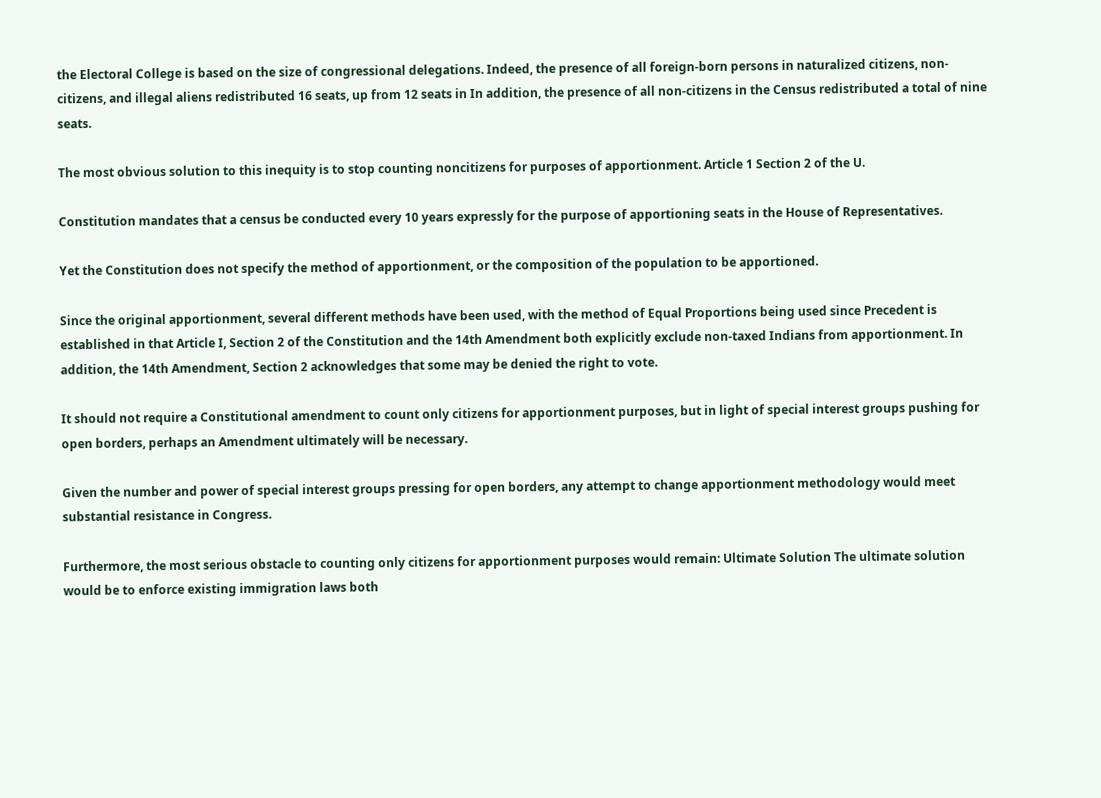the Electoral College is based on the size of congressional delegations. Indeed, the presence of all foreign-born persons in naturalized citizens, non-citizens, and illegal aliens redistributed 16 seats, up from 12 seats in In addition, the presence of all non-citizens in the Census redistributed a total of nine seats.

The most obvious solution to this inequity is to stop counting noncitizens for purposes of apportionment. Article 1 Section 2 of the U.

Constitution mandates that a census be conducted every 10 years expressly for the purpose of apportioning seats in the House of Representatives.

Yet the Constitution does not specify the method of apportionment, or the composition of the population to be apportioned.

Since the original apportionment, several different methods have been used, with the method of Equal Proportions being used since Precedent is established in that Article I, Section 2 of the Constitution and the 14th Amendment both explicitly exclude non-taxed Indians from apportionment. In addition, the 14th Amendment, Section 2 acknowledges that some may be denied the right to vote.

It should not require a Constitutional amendment to count only citizens for apportionment purposes, but in light of special interest groups pushing for open borders, perhaps an Amendment ultimately will be necessary.

Given the number and power of special interest groups pressing for open borders, any attempt to change apportionment methodology would meet substantial resistance in Congress.

Furthermore, the most serious obstacle to counting only citizens for apportionment purposes would remain: Ultimate Solution The ultimate solution would be to enforce existing immigration laws both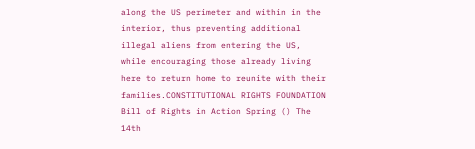along the US perimeter and within in the interior, thus preventing additional illegal aliens from entering the US, while encouraging those already living here to return home to reunite with their families.CONSTITUTIONAL RIGHTS FOUNDATION Bill of Rights in Action Spring () The 14th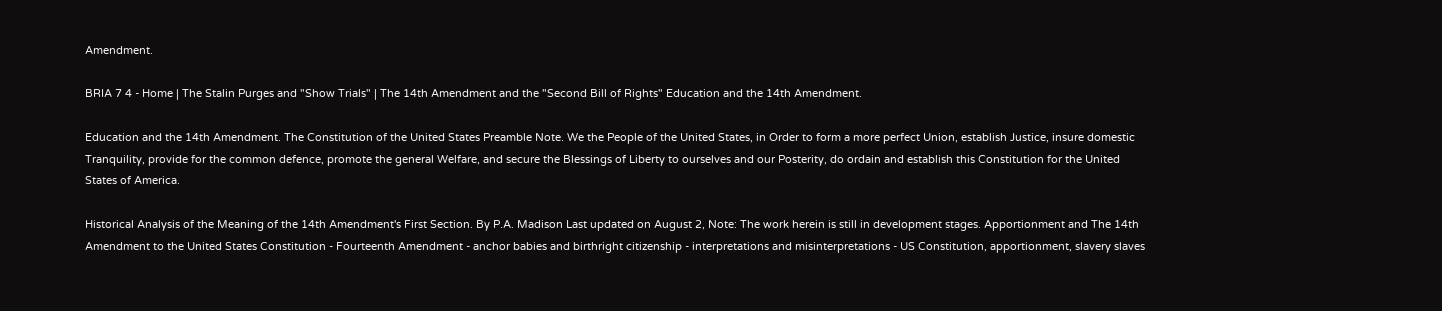Amendment.

BRIA 7 4 - Home | The Stalin Purges and "Show Trials" | The 14th Amendment and the "Second Bill of Rights" Education and the 14th Amendment.

Education and the 14th Amendment. The Constitution of the United States Preamble Note. We the People of the United States, in Order to form a more perfect Union, establish Justice, insure domestic Tranquility, provide for the common defence, promote the general Welfare, and secure the Blessings of Liberty to ourselves and our Posterity, do ordain and establish this Constitution for the United States of America.

Historical Analysis of the Meaning of the 14th Amendment's First Section. By P.A. Madison Last updated on August 2, Note: The work herein is still in development stages. Apportionment and The 14th Amendment to the United States Constitution - Fourteenth Amendment - anchor babies and birthright citizenship - interpretations and misinterpretations - US Constitution, apportionment, slavery slaves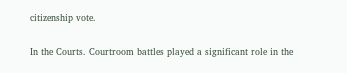citizenship vote.

In the Courts. Courtroom battles played a significant role in the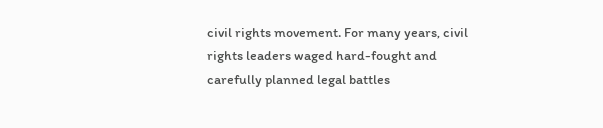civil rights movement. For many years, civil rights leaders waged hard-fought and carefully planned legal battles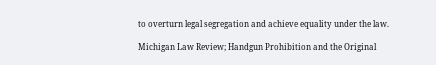to overturn legal segregation and achieve equality under the law.

Michigan Law Review; Handgun Prohibition and the Original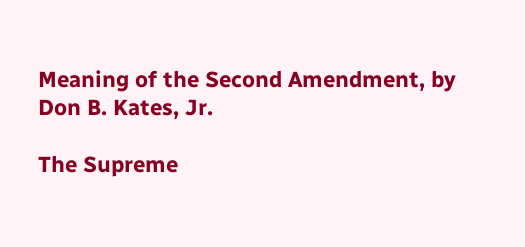Meaning of the Second Amendment, by Don B. Kates, Jr.

The Supreme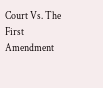Court Vs. The First Amendment